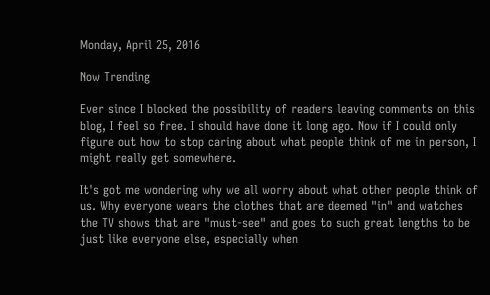Monday, April 25, 2016

Now Trending

Ever since I blocked the possibility of readers leaving comments on this blog, I feel so free. I should have done it long ago. Now if I could only figure out how to stop caring about what people think of me in person, I might really get somewhere.

It's got me wondering why we all worry about what other people think of us. Why everyone wears the clothes that are deemed "in" and watches the TV shows that are "must-see" and goes to such great lengths to be just like everyone else, especially when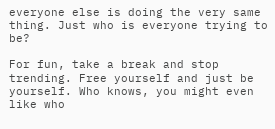everyone else is doing the very same thing. Just who is everyone trying to be?

For fun, take a break and stop trending. Free yourself and just be yourself. Who knows, you might even like who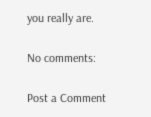you really are.

No comments:

Post a Comment